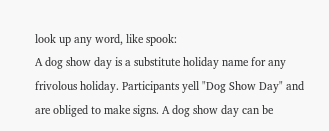look up any word, like spook:
A dog show day is a substitute holiday name for any frivolous holiday. Participants yell "Dog Show Day" and are obliged to make signs. A dog show day can be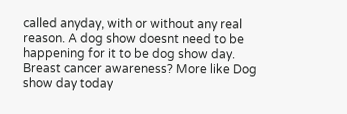called anyday, with or without any real reason. A dog show doesnt need to be happening for it to be dog show day.
Breast cancer awareness? More like Dog show day today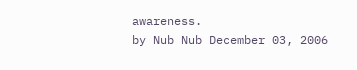awareness.
by Nub Nub December 03, 2006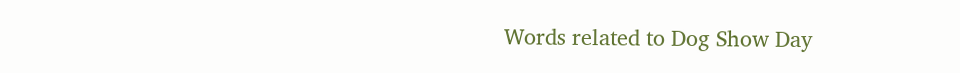Words related to Dog Show Day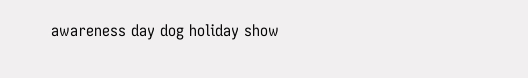awareness day dog holiday show